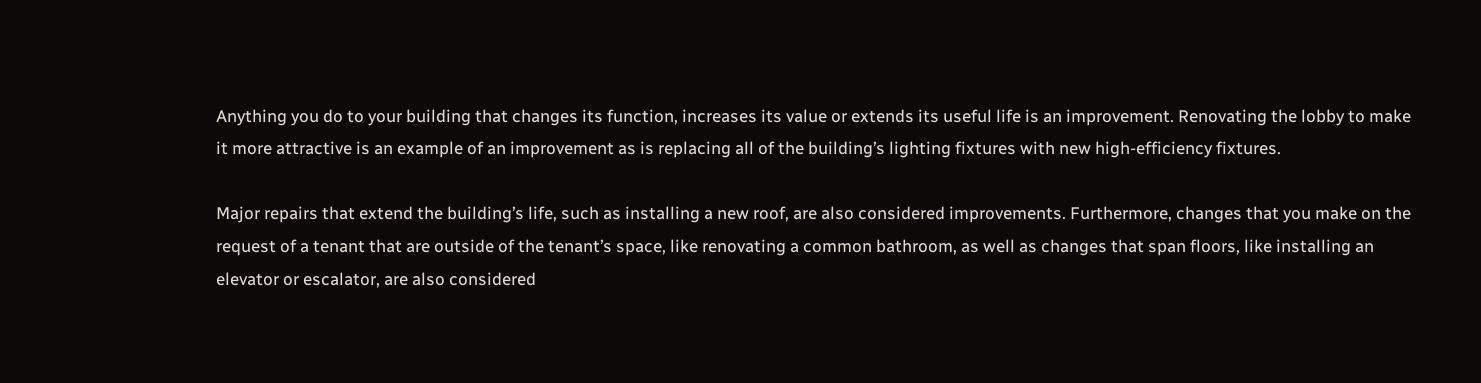Anything you do to your building that changes its function, increases its value or extends its useful life is an improvement. Renovating the lobby to make it more attractive is an example of an improvement as is replacing all of the building’s lighting fixtures with new high-efficiency fixtures.

Major repairs that extend the building’s life, such as installing a new roof, are also considered improvements. Furthermore, changes that you make on the request of a tenant that are outside of the tenant’s space, like renovating a common bathroom, as well as changes that span floors, like installing an elevator or escalator, are also considered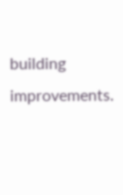building improvements.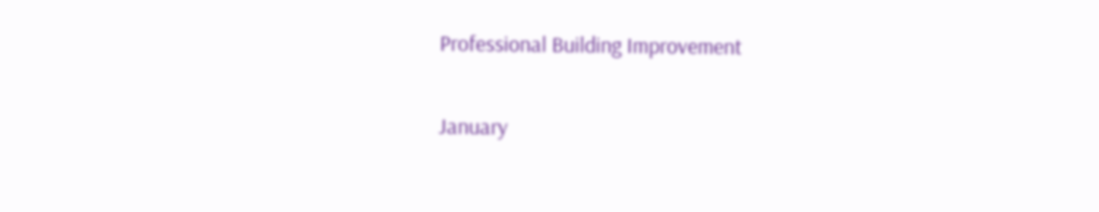Professional Building Improvement

January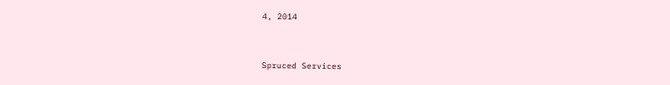4, 2014


Spruced Services